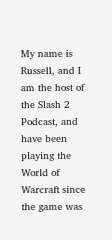My name is Russell, and I am the host of the Slash 2 Podcast, and have been playing the World of Warcraft since the game was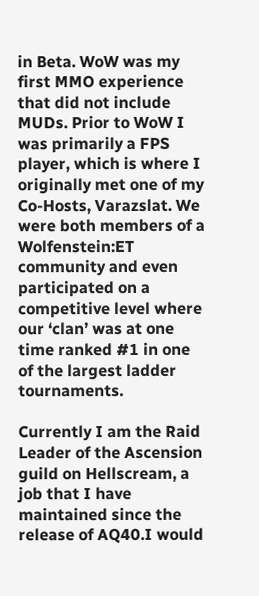in Beta. WoW was my first MMO experience that did not include MUDs. Prior to WoW I was primarily a FPS player, which is where I originally met one of my Co-Hosts, Varazslat. We were both members of a Wolfenstein:ET community and even participated on a competitive level where our ‘clan’ was at one time ranked #1 in one of the largest ladder tournaments.

Currently I am the Raid Leader of the Ascension guild on Hellscream, a job that I have maintained since the release of AQ40.I would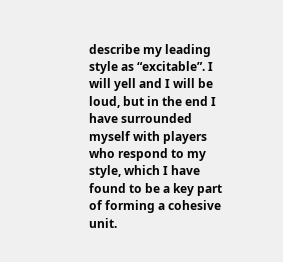describe my leading style as “excitable”. I will yell and I will be loud, but in the end I have surrounded myself with players who respond to my style, which I have found to be a key part of forming a cohesive unit.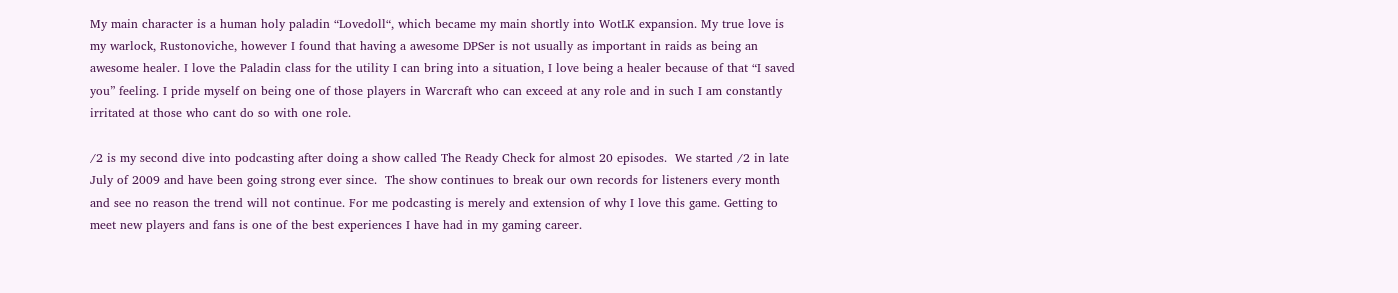My main character is a human holy paladin “Lovedoll“, which became my main shortly into WotLK expansion. My true love is my warlock, Rustonoviche, however I found that having a awesome DPSer is not usually as important in raids as being an awesome healer. I love the Paladin class for the utility I can bring into a situation, I love being a healer because of that “I saved you” feeling. I pride myself on being one of those players in Warcraft who can exceed at any role and in such I am constantly irritated at those who cant do so with one role.

/2 is my second dive into podcasting after doing a show called The Ready Check for almost 20 episodes.  We started /2 in late July of 2009 and have been going strong ever since.  The show continues to break our own records for listeners every month and see no reason the trend will not continue. For me podcasting is merely and extension of why I love this game. Getting to meet new players and fans is one of the best experiences I have had in my gaming career.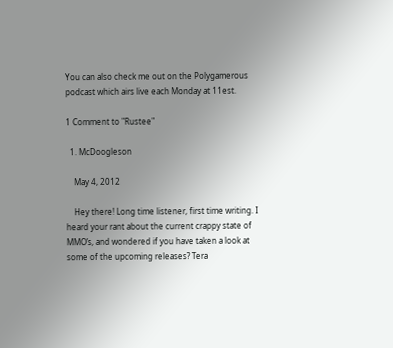You can also check me out on the Polygamerous podcast which airs live each Monday at 11est.

1 Comment to "Rustee"

  1. McDoogleson

    May 4, 2012

    Hey there! Long time listener, first time writing. I heard your rant about the current crappy state of MMO’s, and wondered if you have taken a look at some of the upcoming releases? Tera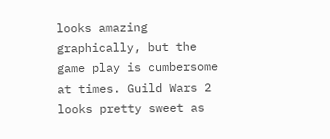looks amazing graphically, but the game play is cumbersome at times. Guild Wars 2 looks pretty sweet as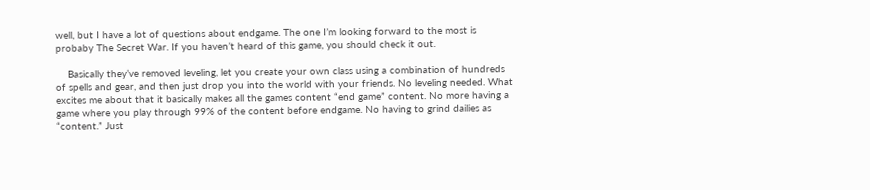well, but I have a lot of questions about endgame. The one I’m looking forward to the most is probaby The Secret War. If you haven’t heard of this game, you should check it out.

    Basically they’ve removed leveling, let you create your own class using a combination of hundreds of spells and gear, and then just drop you into the world with your friends. No leveling needed. What excites me about that it basically makes all the games content “end game” content. No more having a game where you play through 99% of the content before endgame. No having to grind dailies as “content.” Just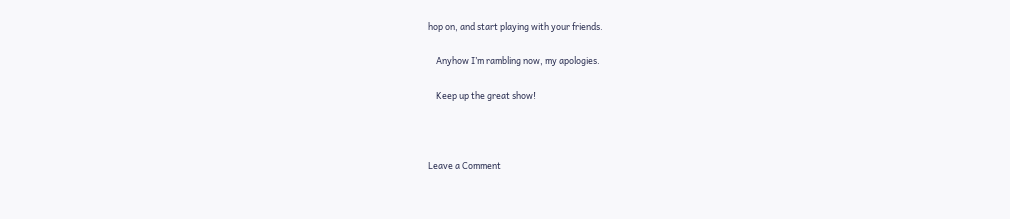hop on, and start playing with your friends.

    Anyhow I’m rambling now, my apologies.

    Keep up the great show!



Leave a Comment